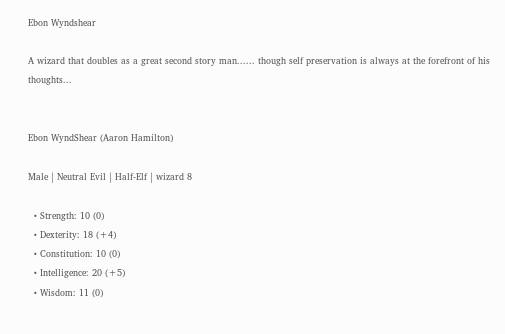Ebon Wyndshear

A wizard that doubles as a great second story man...... though self preservation is always at the forefront of his thoughts...


Ebon WyndShear (Aaron Hamilton)

Male | Neutral Evil | Half-Elf | wizard 8

  • Strength: 10 (0)
  • Dexterity: 18 (+4)
  • Constitution: 10 (0)
  • Intelligence: 20 (+5)
  • Wisdom: 11 (0)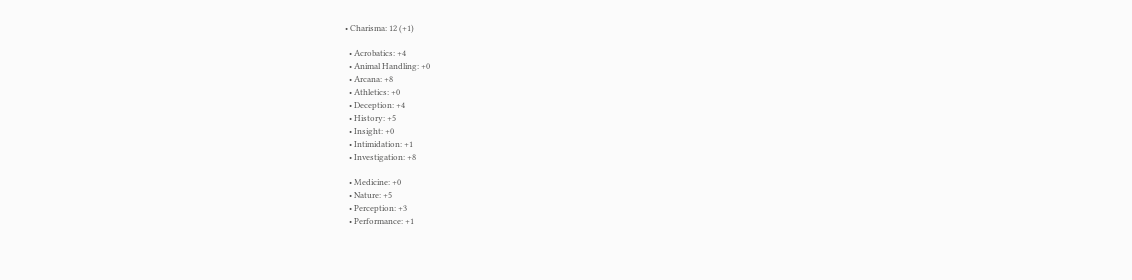• Charisma: 12 (+1)

  • Acrobatics: +4
  • Animal Handling: +0
  • Arcana: +8
  • Athletics: +0
  • Deception: +4
  • History: +5
  • Insight: +0
  • Intimidation: +1
  • Investigation: +8

  • Medicine: +0
  • Nature: +5
  • Perception: +3
  • Performance: +1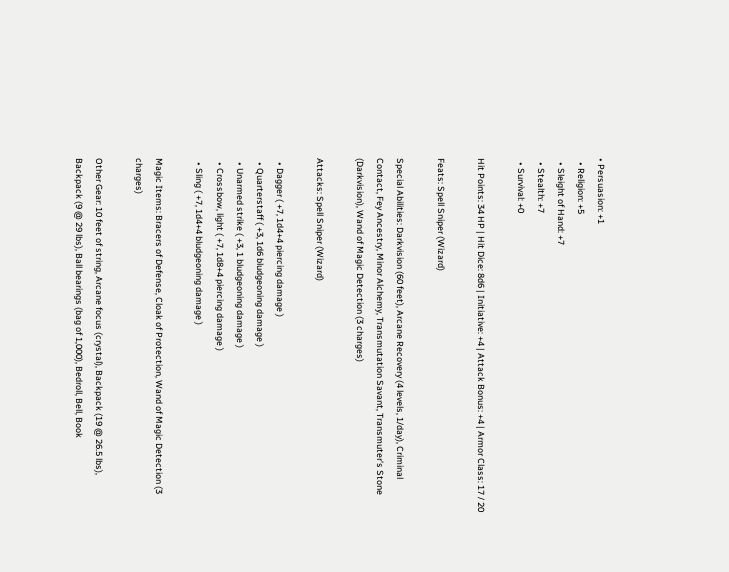• Persuasion: +1
  • Religion: +5
  • Sleight of Hand: +7
  • Stealth: +7
  • Survival: +0

Hit Points: 34 HP | Hit Dice: 8d6 | Initiative: +4 | Attack Bonus: +4 | Armor Class: 17 / 20

Feats: Spell Sniper (Wizard)

Special Abilities: Darkvision (60 feet), Arcane Recovery (4 levels, 1/day), Criminal Contact, Fey Ancestry, Minor Alchemy, Transmutation Savant, Transmuter's Stone (Darkvision), Wand of Magic Detection (3 charges)

Attacks: Spell Sniper (Wizard)

  • Dagger ( +7, 1d4+4 piercing damage )
  • Quarterstaff ( +3, 1d6 bludgeoning damage )
  • Unarmed strike ( +3, 1 bludgeoning damage )
  • Crossbow, light ( +7, 1d8+4 piercing damage )
  • Sling ( +7, 1d4+4 bludgeoning damage )

Magic Items: Bracers of Defense, Cloak of Protection, Wand of Magic Detection (3 charges)

Other Gear: 10 feet of string, Arcane focus (crystal), Backpack (19 @ 26.5 lbs), Backpack (9 @ 29 lbs), Ball bearings (bag of 1,000), Bedroll, Bell, Book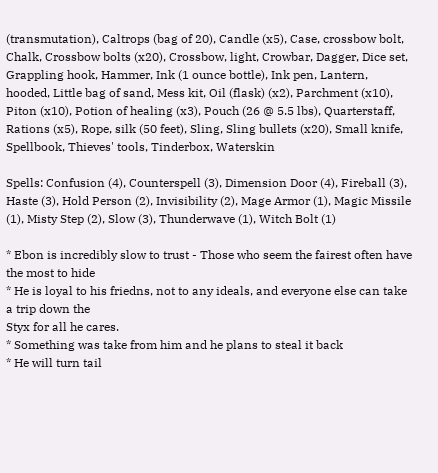(transmutation), Caltrops (bag of 20), Candle (x5), Case, crossbow bolt, Chalk, Crossbow bolts (x20), Crossbow, light, Crowbar, Dagger, Dice set, Grappling hook, Hammer, Ink (1 ounce bottle), Ink pen, Lantern, hooded, Little bag of sand, Mess kit, Oil (flask) (x2), Parchment (x10), Piton (x10), Potion of healing (x3), Pouch (26 @ 5.5 lbs), Quarterstaff, Rations (x5), Rope, silk (50 feet), Sling, Sling bullets (x20), Small knife, Spellbook, Thieves' tools, Tinderbox, Waterskin

Spells: Confusion (4), Counterspell (3), Dimension Door (4), Fireball (3), Haste (3), Hold Person (2), Invisibility (2), Mage Armor (1), Magic Missile (1), Misty Step (2), Slow (3), Thunderwave (1), Witch Bolt (1)

* Ebon is incredibly slow to trust - Those who seem the fairest often have the most to hide
* He is loyal to his friedns, not to any ideals, and everyone else can take a trip down the
Styx for all he cares.
* Something was take from him and he plans to steal it back
* He will turn tail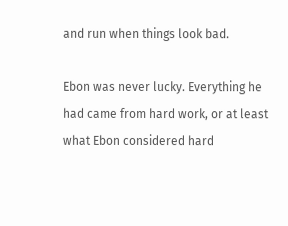and run when things look bad.

Ebon was never lucky. Everything he had came from hard work, or at least what Ebon considered hard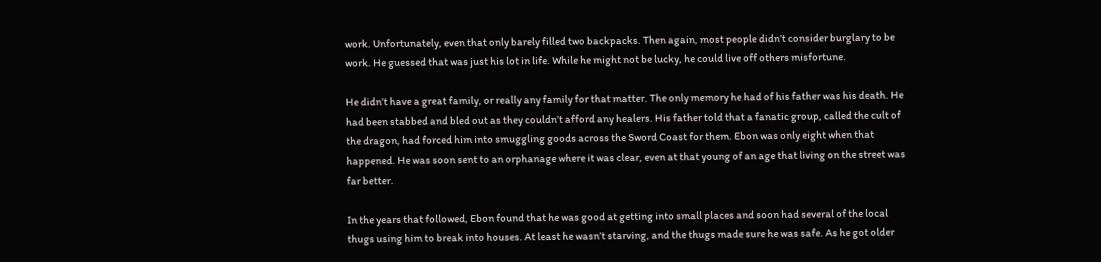work. Unfortunately, even that only barely filled two backpacks. Then again, most people didn’t consider burglary to be work. He guessed that was just his lot in life. While he might not be lucky, he could live off others misfortune.

He didn’t have a great family, or really any family for that matter. The only memory he had of his father was his death. He had been stabbed and bled out as they couldn’t afford any healers. His father told that a fanatic group, called the cult of the dragon, had forced him into smuggling goods across the Sword Coast for them. Ebon was only eight when that happened. He was soon sent to an orphanage where it was clear, even at that young of an age that living on the street was far better.

In the years that followed, Ebon found that he was good at getting into small places and soon had several of the local thugs using him to break into houses. At least he wasn’t starving, and the thugs made sure he was safe. As he got older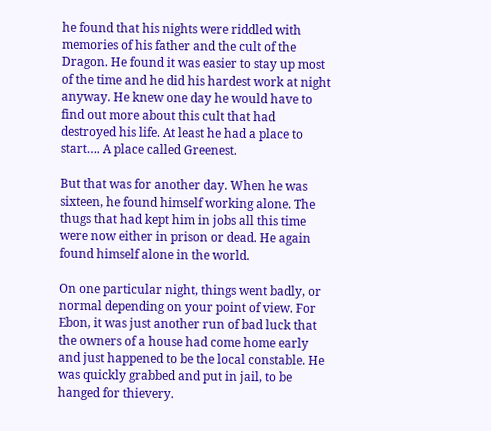he found that his nights were riddled with memories of his father and the cult of the Dragon. He found it was easier to stay up most of the time and he did his hardest work at night anyway. He knew one day he would have to find out more about this cult that had destroyed his life. At least he had a place to start…. A place called Greenest.

But that was for another day. When he was sixteen, he found himself working alone. The thugs that had kept him in jobs all this time were now either in prison or dead. He again found himself alone in the world.

On one particular night, things went badly, or normal depending on your point of view. For Ebon, it was just another run of bad luck that the owners of a house had come home early and just happened to be the local constable. He was quickly grabbed and put in jail, to be hanged for thievery.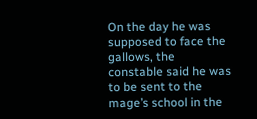On the day he was supposed to face the gallows, the constable said he was to be sent to the mage’s school in the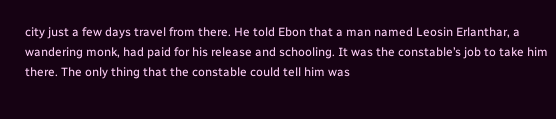city just a few days travel from there. He told Ebon that a man named Leosin Erlanthar, a wandering monk, had paid for his release and schooling. It was the constable’s job to take him there. The only thing that the constable could tell him was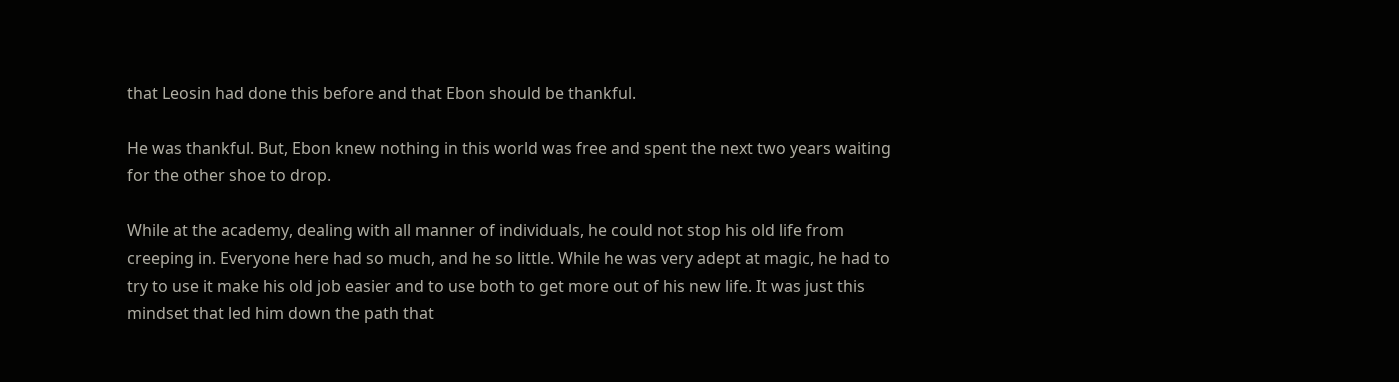that Leosin had done this before and that Ebon should be thankful.

He was thankful. But, Ebon knew nothing in this world was free and spent the next two years waiting for the other shoe to drop.

While at the academy, dealing with all manner of individuals, he could not stop his old life from creeping in. Everyone here had so much, and he so little. While he was very adept at magic, he had to try to use it make his old job easier and to use both to get more out of his new life. It was just this mindset that led him down the path that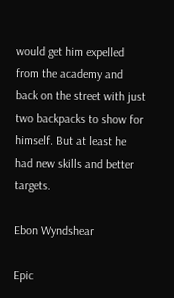would get him expelled from the academy and back on the street with just two backpacks to show for himself. But at least he had new skills and better targets.

Ebon Wyndshear

Epic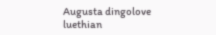Augusta dingolove luethian